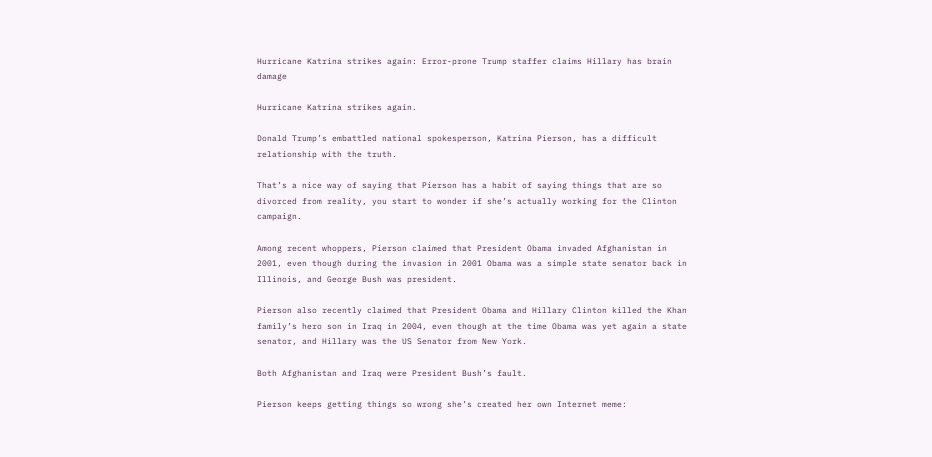Hurricane Katrina strikes again: Error-prone Trump staffer claims Hillary has brain damage

Hurricane Katrina strikes again.

Donald Trump’s embattled national spokesperson, Katrina Pierson, has a difficult relationship with the truth.

That’s a nice way of saying that Pierson has a habit of saying things that are so divorced from reality, you start to wonder if she’s actually working for the Clinton campaign.

Among recent whoppers, Pierson claimed that President Obama invaded Afghanistan in 2001, even though during the invasion in 2001 Obama was a simple state senator back in Illinois, and George Bush was president.

Pierson also recently claimed that President Obama and Hillary Clinton killed the Khan family’s hero son in Iraq in 2004, even though at the time Obama was yet again a state senator, and Hillary was the US Senator from New York.

Both Afghanistan and Iraq were President Bush’s fault.

Pierson keeps getting things so wrong she’s created her own Internet meme: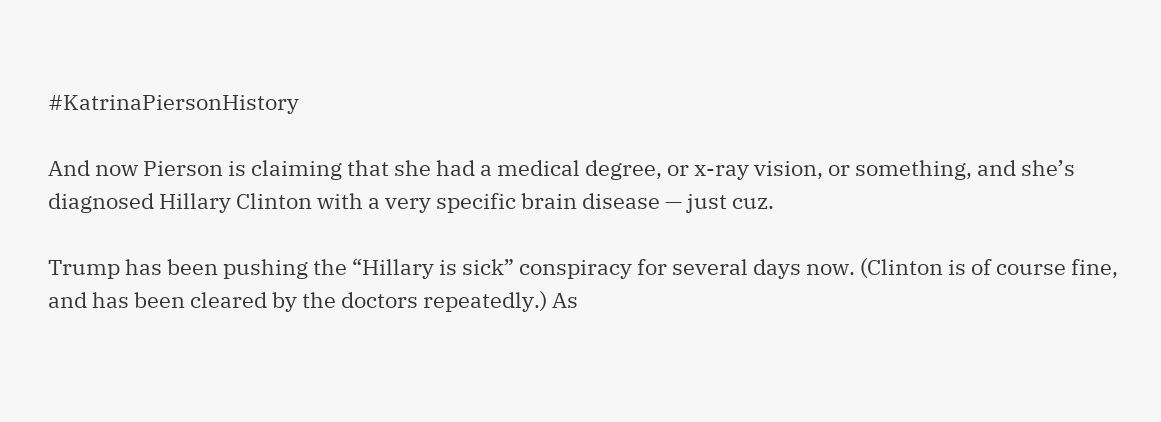#KatrinaPiersonHistory

And now Pierson is claiming that she had a medical degree, or x-ray vision, or something, and she’s diagnosed Hillary Clinton with a very specific brain disease — just cuz.

Trump has been pushing the “Hillary is sick” conspiracy for several days now. (Clinton is of course fine, and has been cleared by the doctors repeatedly.) As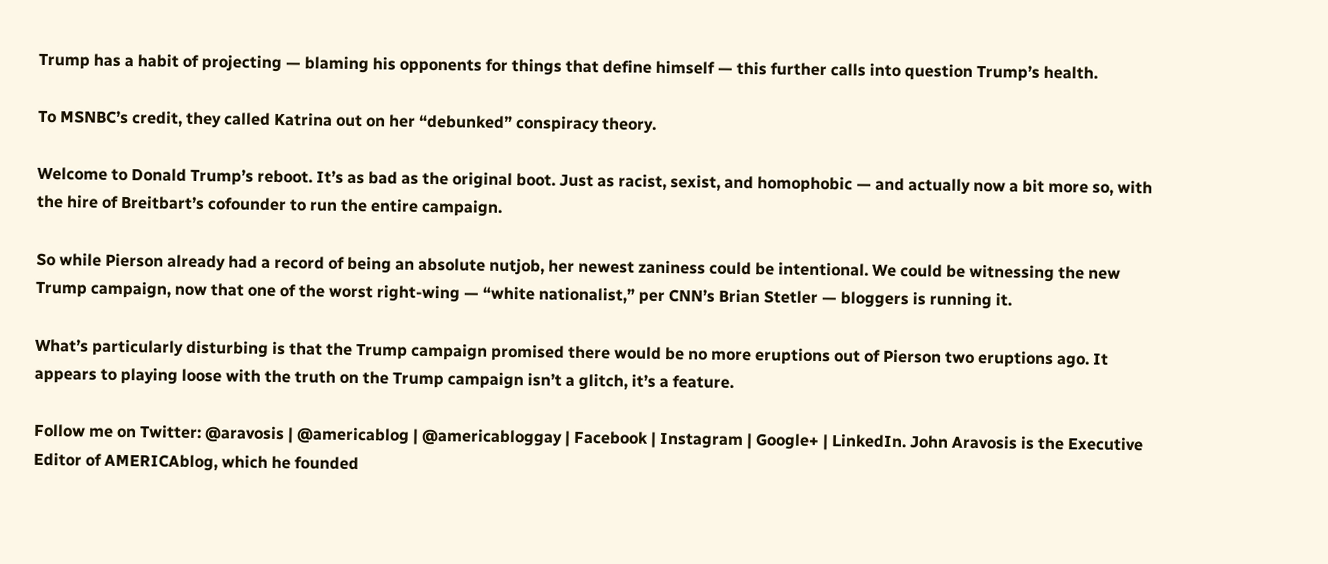Trump has a habit of projecting — blaming his opponents for things that define himself — this further calls into question Trump’s health.

To MSNBC’s credit, they called Katrina out on her “debunked” conspiracy theory.

Welcome to Donald Trump’s reboot. It’s as bad as the original boot. Just as racist, sexist, and homophobic — and actually now a bit more so, with the hire of Breitbart’s cofounder to run the entire campaign.

So while Pierson already had a record of being an absolute nutjob, her newest zaniness could be intentional. We could be witnessing the new Trump campaign, now that one of the worst right-wing — “white nationalist,” per CNN’s Brian Stetler — bloggers is running it.

What’s particularly disturbing is that the Trump campaign promised there would be no more eruptions out of Pierson two eruptions ago. It appears to playing loose with the truth on the Trump campaign isn’t a glitch, it’s a feature.

Follow me on Twitter: @aravosis | @americablog | @americabloggay | Facebook | Instagram | Google+ | LinkedIn. John Aravosis is the Executive Editor of AMERICAblog, which he founded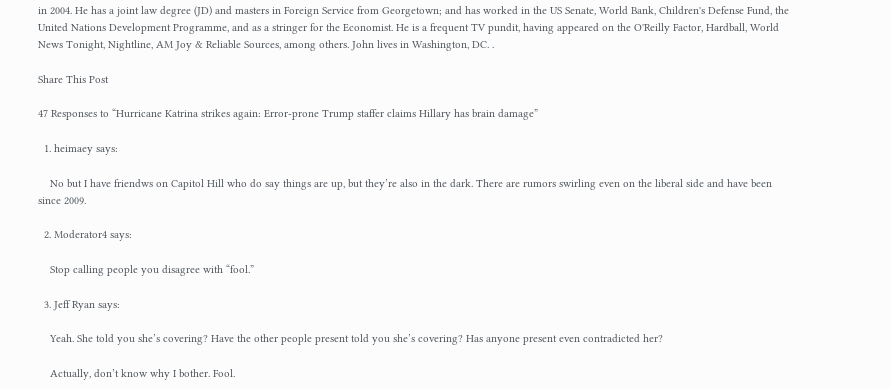in 2004. He has a joint law degree (JD) and masters in Foreign Service from Georgetown; and has worked in the US Senate, World Bank, Children's Defense Fund, the United Nations Development Programme, and as a stringer for the Economist. He is a frequent TV pundit, having appeared on the O'Reilly Factor, Hardball, World News Tonight, Nightline, AM Joy & Reliable Sources, among others. John lives in Washington, DC. .

Share This Post

47 Responses to “Hurricane Katrina strikes again: Error-prone Trump staffer claims Hillary has brain damage”

  1. heimaey says:

    No but I have friendws on Capitol Hill who do say things are up, but they’re also in the dark. There are rumors swirling even on the liberal side and have been since 2009.

  2. Moderator4 says:

    Stop calling people you disagree with “fool.”

  3. Jeff Ryan says:

    Yeah. She told you she’s covering? Have the other people present told you she’s covering? Has anyone present even contradicted her?

    Actually, don’t know why I bother. Fool.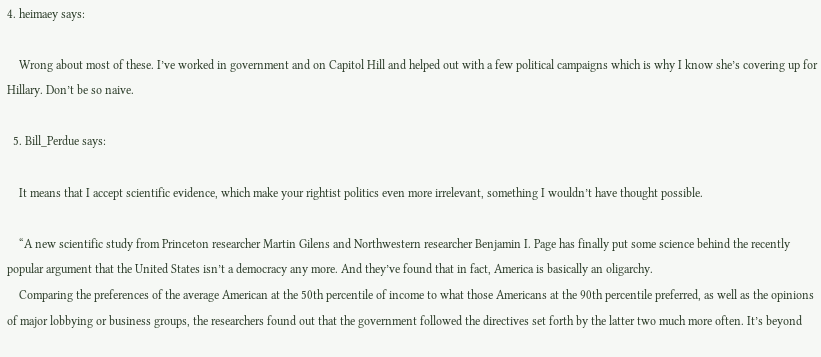4. heimaey says:

    Wrong about most of these. I’ve worked in government and on Capitol Hill and helped out with a few political campaigns which is why I know she’s covering up for Hillary. Don’t be so naive.

  5. Bill_Perdue says:

    It means that I accept scientific evidence, which make your rightist politics even more irrelevant, something I wouldn’t have thought possible.

    “A new scientific study from Princeton researcher Martin Gilens and Northwestern researcher Benjamin I. Page has finally put some science behind the recently popular argument that the United States isn’t a democracy any more. And they’ve found that in fact, America is basically an oligarchy.
    Comparing the preferences of the average American at the 50th percentile of income to what those Americans at the 90th percentile preferred, as well as the opinions of major lobbying or business groups, the researchers found out that the government followed the directives set forth by the latter two much more often. It’s beyond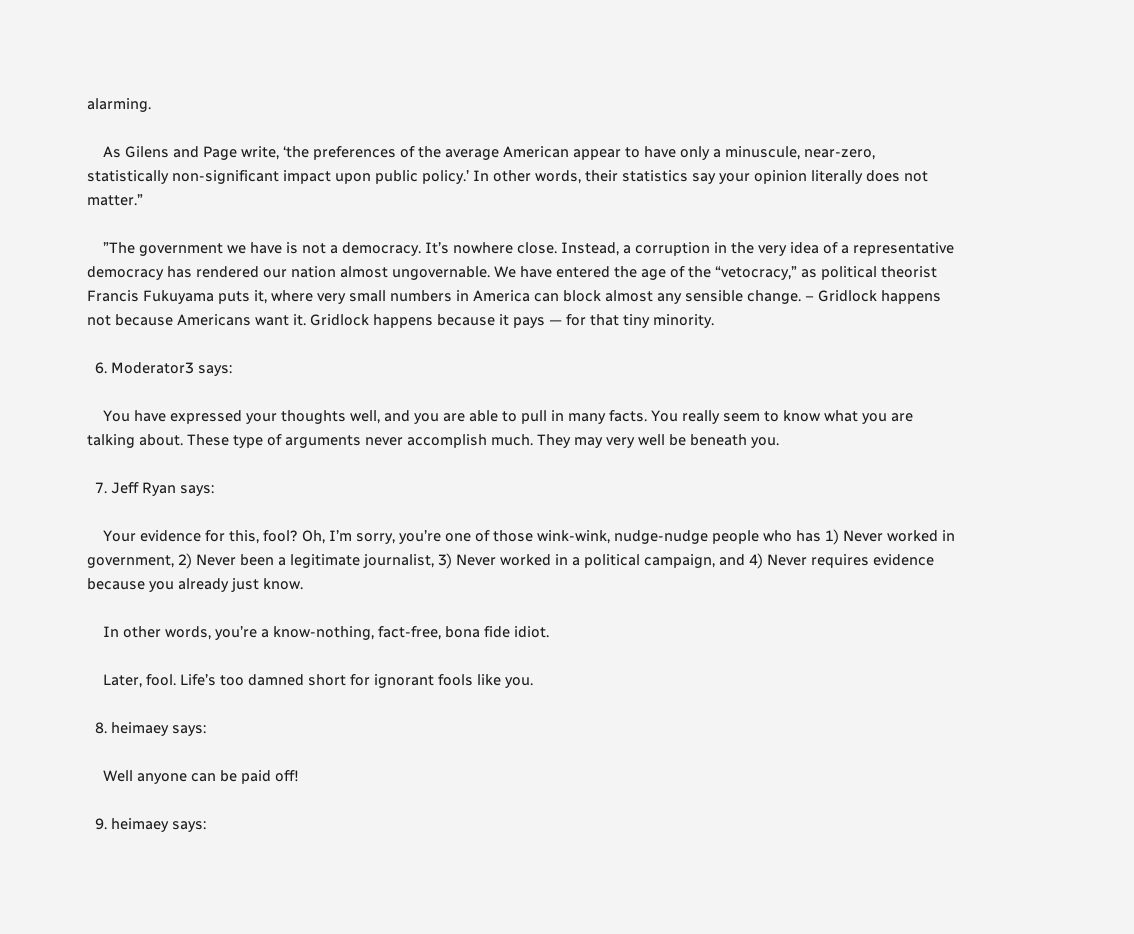alarming.

    As Gilens and Page write, ‘the preferences of the average American appear to have only a minuscule, near-zero, statistically non-significant impact upon public policy.’ In other words, their statistics say your opinion literally does not matter.”

    ”The government we have is not a democracy. It’s nowhere close. Instead, a corruption in the very idea of a representative democracy has rendered our nation almost ungovernable. We have entered the age of the “vetocracy,” as political theorist Francis Fukuyama puts it, where very small numbers in America can block almost any sensible change. – Gridlock happens not because Americans want it. Gridlock happens because it pays — for that tiny minority.

  6. Moderator3 says:

    You have expressed your thoughts well, and you are able to pull in many facts. You really seem to know what you are talking about. These type of arguments never accomplish much. They may very well be beneath you.

  7. Jeff Ryan says:

    Your evidence for this, fool? Oh, I’m sorry, you’re one of those wink-wink, nudge-nudge people who has 1) Never worked in government, 2) Never been a legitimate journalist, 3) Never worked in a political campaign, and 4) Never requires evidence because you already just know.

    In other words, you’re a know-nothing, fact-free, bona fide idiot.

    Later, fool. Life’s too damned short for ignorant fools like you.

  8. heimaey says:

    Well anyone can be paid off!

  9. heimaey says: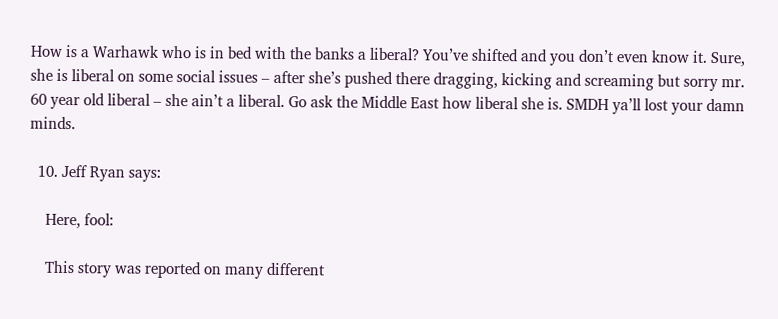How is a Warhawk who is in bed with the banks a liberal? You’ve shifted and you don’t even know it. Sure, she is liberal on some social issues – after she’s pushed there dragging, kicking and screaming but sorry mr. 60 year old liberal – she ain’t a liberal. Go ask the Middle East how liberal she is. SMDH ya’ll lost your damn minds.

  10. Jeff Ryan says:

    Here, fool:

    This story was reported on many different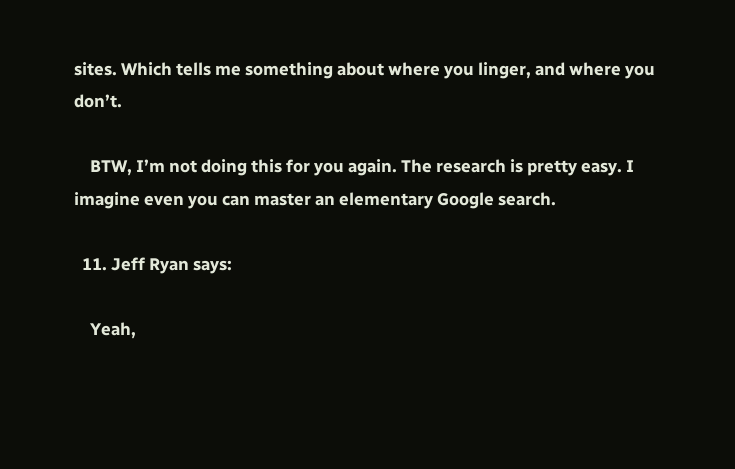sites. Which tells me something about where you linger, and where you don’t.

    BTW, I’m not doing this for you again. The research is pretty easy. I imagine even you can master an elementary Google search.

  11. Jeff Ryan says:

    Yeah,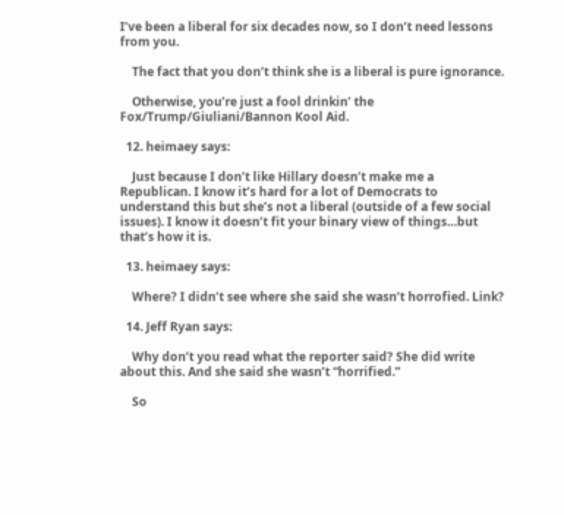I’ve been a liberal for six decades now, so I don’t need lessons from you.

    The fact that you don’t think she is a liberal is pure ignorance.

    Otherwise, you’re just a fool drinkin’ the Fox/Trump/Giuliani/Bannon Kool Aid.

  12. heimaey says:

    Just because I don’t like Hillary doesn’t make me a Republican. I know it’s hard for a lot of Democrats to understand this but she’s not a liberal (outside of a few social issues). I know it doesn’t fit your binary view of things…but that’s how it is.

  13. heimaey says:

    Where? I didn’t see where she said she wasn’t horrofied. Link?

  14. Jeff Ryan says:

    Why don’t you read what the reporter said? She did write about this. And she said she wasn’t “horrified.”

    So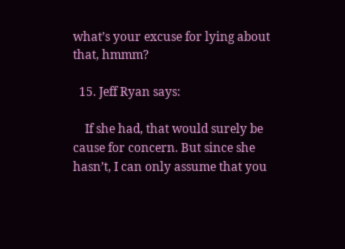what’s your excuse for lying about that, hmmm?

  15. Jeff Ryan says:

    If she had, that would surely be cause for concern. But since she hasn’t, I can only assume that you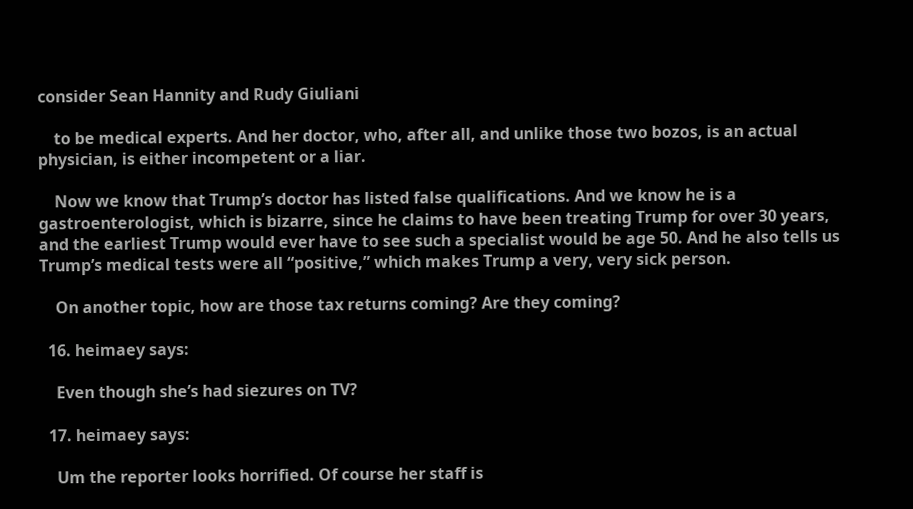consider Sean Hannity and Rudy Giuliani

    to be medical experts. And her doctor, who, after all, and unlike those two bozos, is an actual physician, is either incompetent or a liar.

    Now we know that Trump’s doctor has listed false qualifications. And we know he is a gastroenterologist, which is bizarre, since he claims to have been treating Trump for over 30 years, and the earliest Trump would ever have to see such a specialist would be age 50. And he also tells us Trump’s medical tests were all “positive,” which makes Trump a very, very sick person.

    On another topic, how are those tax returns coming? Are they coming?

  16. heimaey says:

    Even though she’s had siezures on TV?

  17. heimaey says:

    Um the reporter looks horrified. Of course her staff is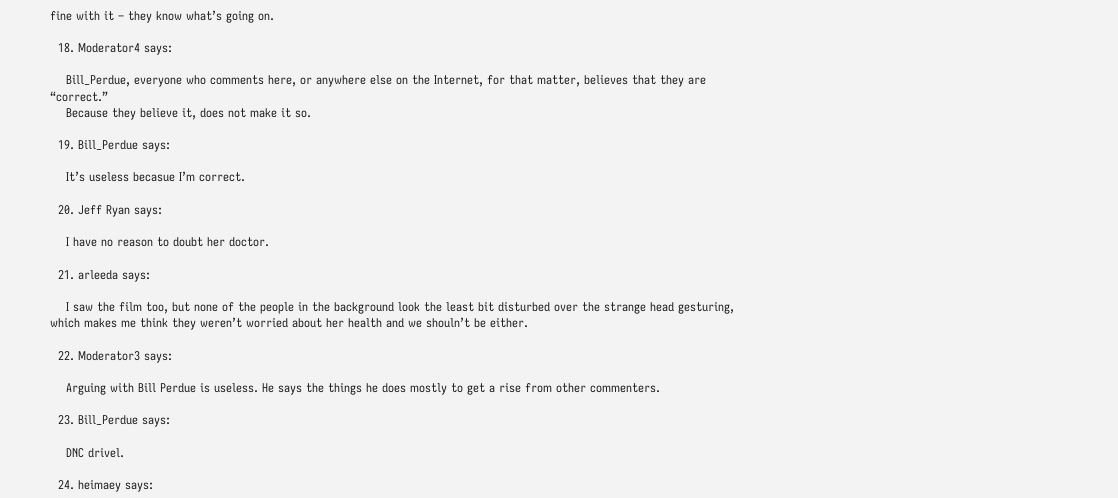fine with it – they know what’s going on.

  18. Moderator4 says:

    Bill_Perdue, everyone who comments here, or anywhere else on the Internet, for that matter, believes that they are “correct.”
    Because they believe it, does not make it so.

  19. Bill_Perdue says:

    It’s useless becasue I’m correct.

  20. Jeff Ryan says:

    I have no reason to doubt her doctor.

  21. arleeda says:

    I saw the film too, but none of the people in the background look the least bit disturbed over the strange head gesturing, which makes me think they weren’t worried about her health and we shouln’t be either.

  22. Moderator3 says:

    Arguing with Bill Perdue is useless. He says the things he does mostly to get a rise from other commenters.

  23. Bill_Perdue says:

    DNC drivel.

  24. heimaey says: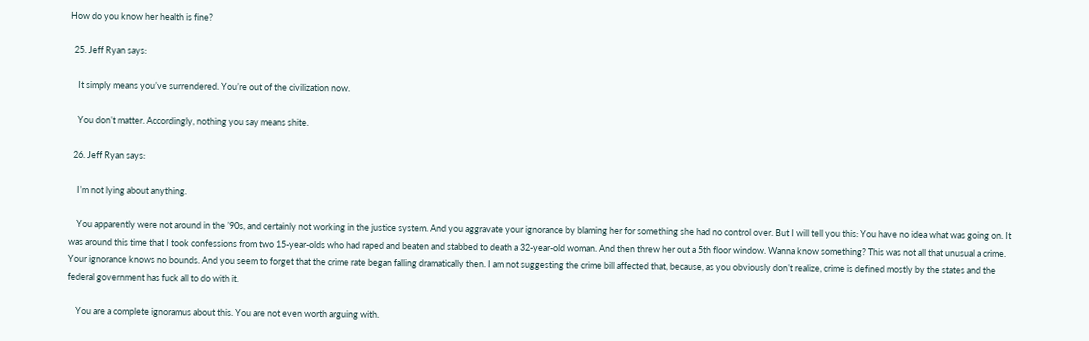How do you know her health is fine?

  25. Jeff Ryan says:

    It simply means you’ve surrendered. You’re out of the civilization now.

    You don’t matter. Accordingly, nothing you say means shite.

  26. Jeff Ryan says:

    I’m not lying about anything.

    You apparently were not around in the ’90s, and certainly not working in the justice system. And you aggravate your ignorance by blaming her for something she had no control over. But I will tell you this: You have no idea what was going on. It was around this time that I took confessions from two 15-year-olds who had raped and beaten and stabbed to death a 32-year-old woman. And then threw her out a 5th floor window. Wanna know something? This was not all that unusual a crime. Your ignorance knows no bounds. And you seem to forget that the crime rate began falling dramatically then. I am not suggesting the crime bill affected that, because, as you obviously don’t realize, crime is defined mostly by the states and the federal government has fuck all to do with it.

    You are a complete ignoramus about this. You are not even worth arguing with.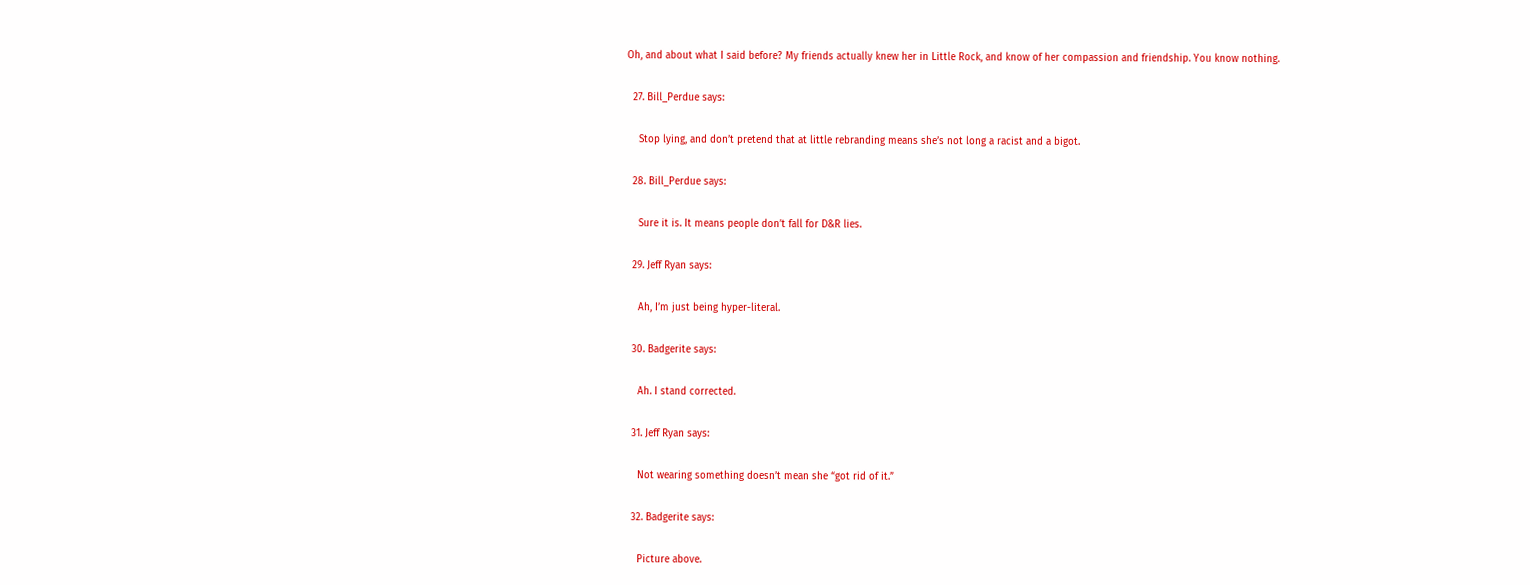Oh, and about what I said before? My friends actually knew her in Little Rock, and know of her compassion and friendship. You know nothing.

  27. Bill_Perdue says:

    Stop lying, and don’t pretend that at little rebranding means she’s not long a racist and a bigot.

  28. Bill_Perdue says:

    Sure it is. It means people don’t fall for D&R lies.

  29. Jeff Ryan says:

    Ah, I’m just being hyper-literal.

  30. Badgerite says:

    Ah. I stand corrected.

  31. Jeff Ryan says:

    Not wearing something doesn’t mean she “got rid of it.”

  32. Badgerite says:

    Picture above.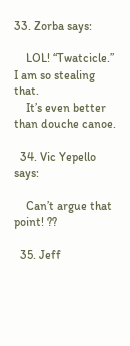33. Zorba says:

    LOL! “Twatcicle.” I am so stealing that.
    It’s even better than douche canoe.

  34. Vic Yepello says:

    Can’t argue that point! ??

  35. Jeff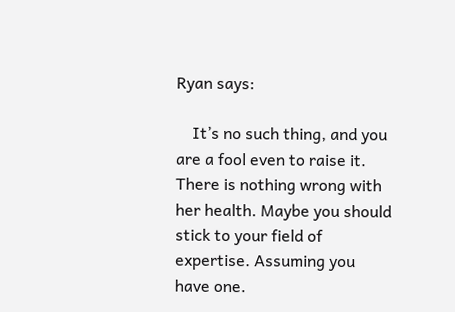Ryan says:

    It’s no such thing, and you are a fool even to raise it. There is nothing wrong with her health. Maybe you should stick to your field of expertise. Assuming you have one.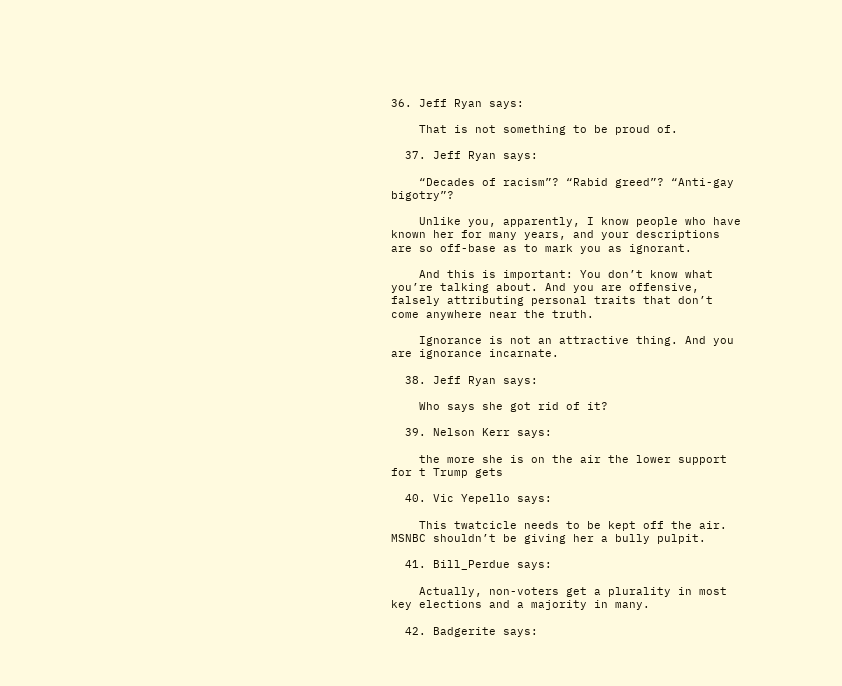36. Jeff Ryan says:

    That is not something to be proud of.

  37. Jeff Ryan says:

    “Decades of racism”? “Rabid greed”? “Anti-gay bigotry”?

    Unlike you, apparently, I know people who have known her for many years, and your descriptions are so off-base as to mark you as ignorant.

    And this is important: You don’t know what you’re talking about. And you are offensive, falsely attributing personal traits that don’t come anywhere near the truth.

    Ignorance is not an attractive thing. And you are ignorance incarnate.

  38. Jeff Ryan says:

    Who says she got rid of it?

  39. Nelson Kerr says:

    the more she is on the air the lower support for t Trump gets

  40. Vic Yepello says:

    This twatcicle needs to be kept off the air. MSNBC shouldn’t be giving her a bully pulpit.

  41. Bill_Perdue says:

    Actually, non-voters get a plurality in most key elections and a majority in many.

  42. Badgerite says: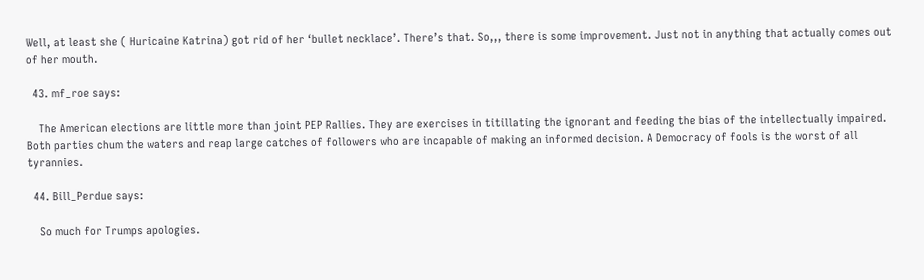Well, at least she ( Huricaine Katrina) got rid of her ‘bullet necklace’. There’s that. So,,, there is some improvement. Just not in anything that actually comes out of her mouth.

  43. mf_roe says:

    The American elections are little more than joint PEP Rallies. They are exercises in titillating the ignorant and feeding the bias of the intellectually impaired. Both parties chum the waters and reap large catches of followers who are incapable of making an informed decision. A Democracy of fools is the worst of all tyrannies.

  44. Bill_Perdue says:

    So much for Trumps apologies.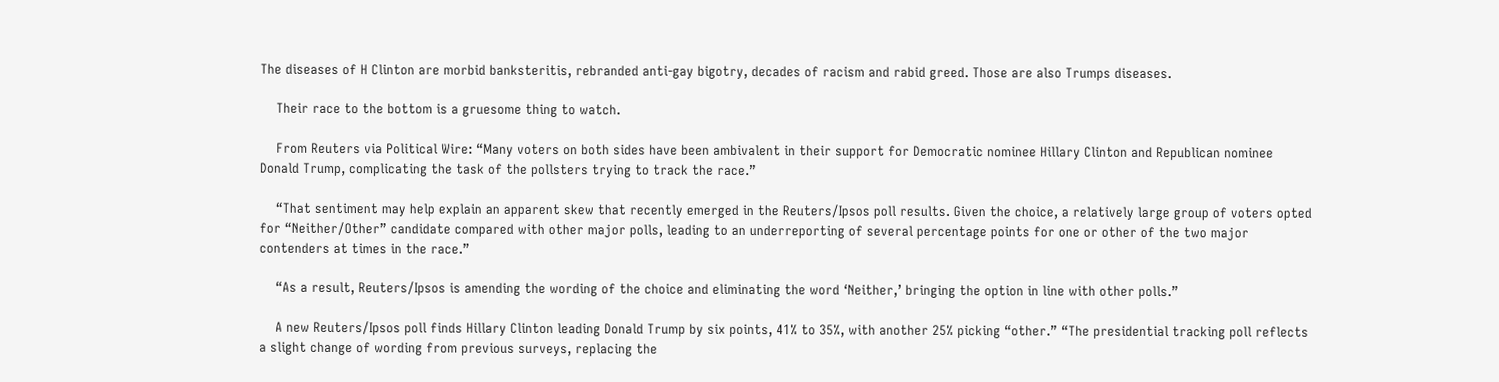The diseases of H Clinton are morbid banksteritis, rebranded anti-gay bigotry, decades of racism and rabid greed. Those are also Trumps diseases.

    Their race to the bottom is a gruesome thing to watch.

    From Reuters via Political Wire: “Many voters on both sides have been ambivalent in their support for Democratic nominee Hillary Clinton and Republican nominee Donald Trump, complicating the task of the pollsters trying to track the race.”

    “That sentiment may help explain an apparent skew that recently emerged in the Reuters/Ipsos poll results. Given the choice, a relatively large group of voters opted for “Neither/Other” candidate compared with other major polls, leading to an underreporting of several percentage points for one or other of the two major contenders at times in the race.”

    “As a result, Reuters/Ipsos is amending the wording of the choice and eliminating the word ‘Neither,’ bringing the option in line with other polls.”

    A new Reuters/Ipsos poll finds Hillary Clinton leading Donald Trump by six points, 41% to 35%, with another 25% picking “other.” “The presidential tracking poll reflects a slight change of wording from previous surveys, replacing the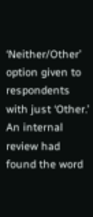‘Neither/Other’ option given to respondents with just ‘Other.’ An internal review had found the word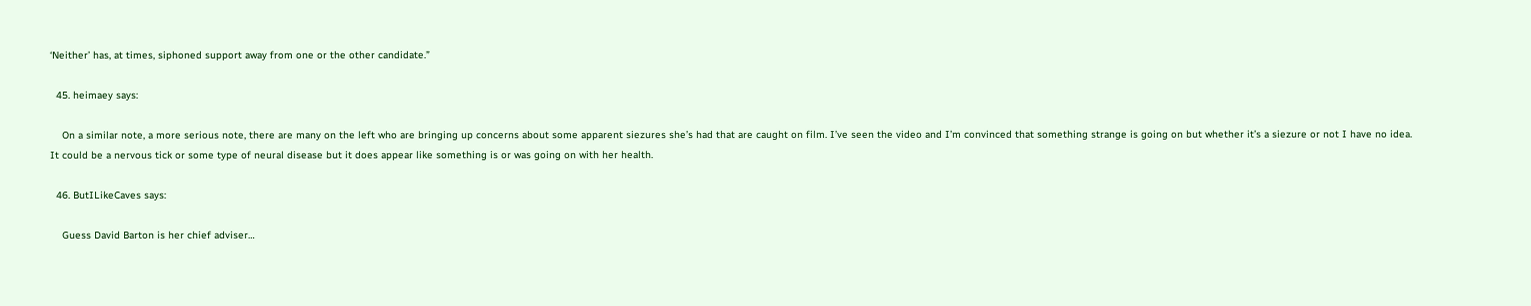‘Neither’ has, at times, siphoned support away from one or the other candidate.”

  45. heimaey says:

    On a similar note, a more serious note, there are many on the left who are bringing up concerns about some apparent siezures she’s had that are caught on film. I’ve seen the video and I’m convinced that something strange is going on but whether it’s a siezure or not I have no idea. It could be a nervous tick or some type of neural disease but it does appear like something is or was going on with her health.

  46. ButILikeCaves says:

    Guess David Barton is her chief adviser…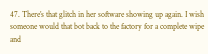47. There’s that glitch in her software showing up again. I wish someone would that bot back to the factory for a complete wipe and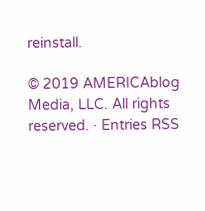reinstall.

© 2019 AMERICAblog Media, LLC. All rights reserved. · Entries RSS